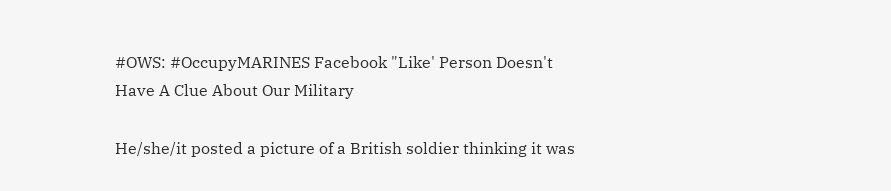#OWS: #OccupyMARINES Facebook "Like' Person Doesn't Have A Clue About Our Military

He/she/it posted a picture of a British soldier thinking it was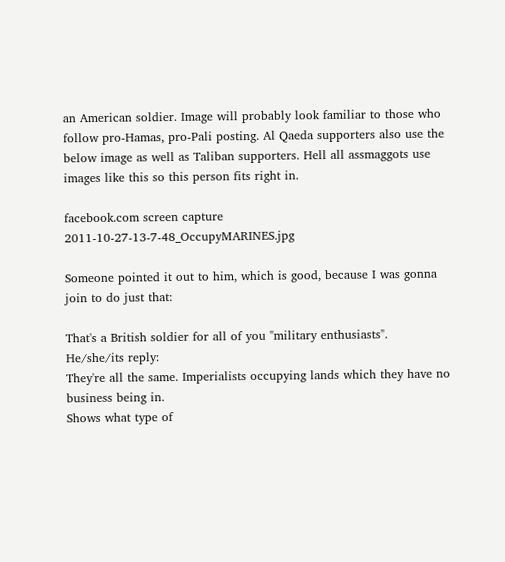an American soldier. Image will probably look familiar to those who follow pro-Hamas, pro-Pali posting. Al Qaeda supporters also use the below image as well as Taliban supporters. Hell all assmaggots use images like this so this person fits right in.

facebook.com screen capture 2011-10-27-13-7-48_OccupyMARINES.jpg

Someone pointed it out to him, which is good, because I was gonna join to do just that:

That's a British soldier for all of you "military enthusiasts".
He/she/its reply:
They're all the same. Imperialists occupying lands which they have no business being in.
Shows what type of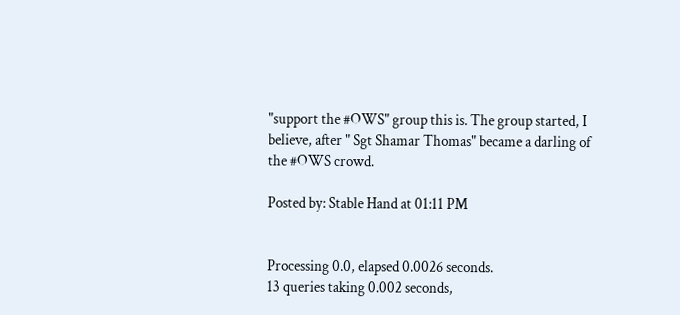"support the #OWS" group this is. The group started, I believe, after " Sgt Shamar Thomas" became a darling of the #OWS crowd.

Posted by: Stable Hand at 01:11 PM


Processing 0.0, elapsed 0.0026 seconds.
13 queries taking 0.002 seconds,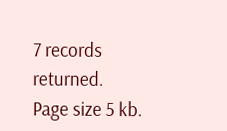7 records returned.
Page size 5 kb.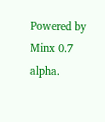Powered by Minx 0.7 alpha.